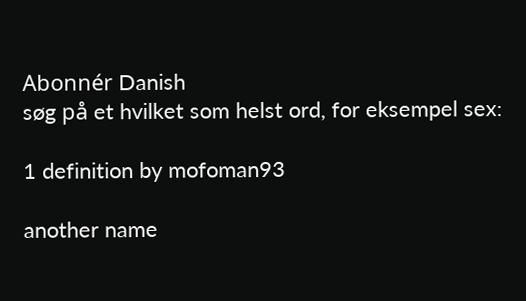Abonnér Danish
søg på et hvilket som helst ord, for eksempel sex:

1 definition by mofoman93

another name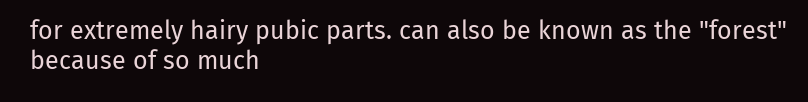for extremely hairy pubic parts. can also be known as the "forest" because of so much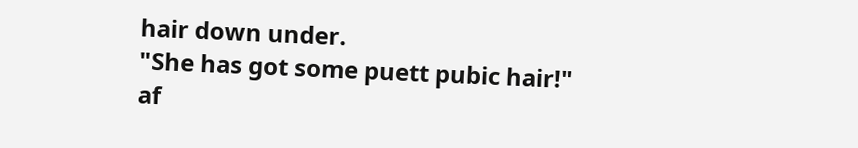hair down under.
"She has got some puett pubic hair!"
af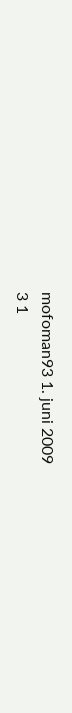mofoman93 1. juni 2009
3 1